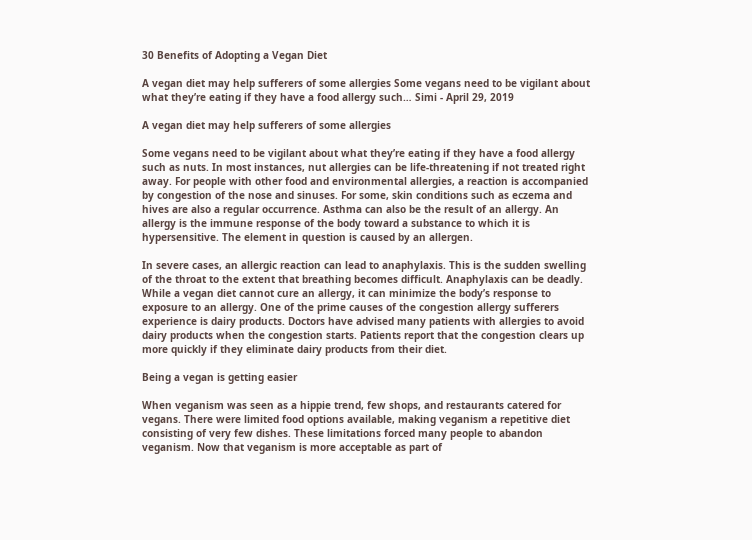30 Benefits of Adopting a Vegan Diet

A vegan diet may help sufferers of some allergies Some vegans need to be vigilant about what they’re eating if they have a food allergy such… Simi - April 29, 2019

A vegan diet may help sufferers of some allergies

Some vegans need to be vigilant about what they’re eating if they have a food allergy such as nuts. In most instances, nut allergies can be life-threatening if not treated right away. For people with other food and environmental allergies, a reaction is accompanied by congestion of the nose and sinuses. For some, skin conditions such as eczema and hives are also a regular occurrence. Asthma can also be the result of an allergy. An allergy is the immune response of the body toward a substance to which it is hypersensitive. The element in question is caused by an allergen.

In severe cases, an allergic reaction can lead to anaphylaxis. This is the sudden swelling of the throat to the extent that breathing becomes difficult. Anaphylaxis can be deadly. While a vegan diet cannot cure an allergy, it can minimize the body’s response to exposure to an allergy. One of the prime causes of the congestion allergy sufferers experience is dairy products. Doctors have advised many patients with allergies to avoid dairy products when the congestion starts. Patients report that the congestion clears up more quickly if they eliminate dairy products from their diet.

Being a vegan is getting easier

When veganism was seen as a hippie trend, few shops, and restaurants catered for vegans. There were limited food options available, making veganism a repetitive diet consisting of very few dishes. These limitations forced many people to abandon veganism. Now that veganism is more acceptable as part of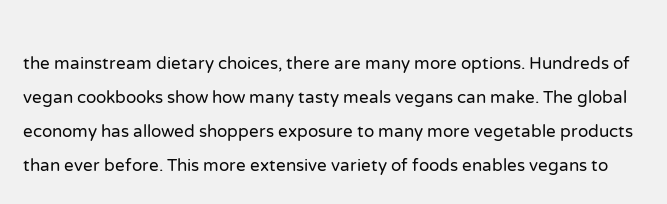the mainstream dietary choices, there are many more options. Hundreds of vegan cookbooks show how many tasty meals vegans can make. The global economy has allowed shoppers exposure to many more vegetable products than ever before. This more extensive variety of foods enables vegans to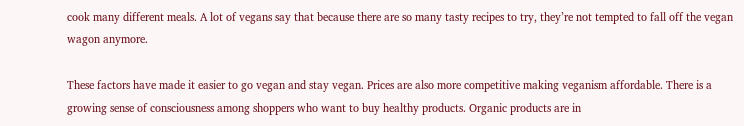cook many different meals. A lot of vegans say that because there are so many tasty recipes to try, they’re not tempted to fall off the vegan wagon anymore.

These factors have made it easier to go vegan and stay vegan. Prices are also more competitive making veganism affordable. There is a growing sense of consciousness among shoppers who want to buy healthy products. Organic products are in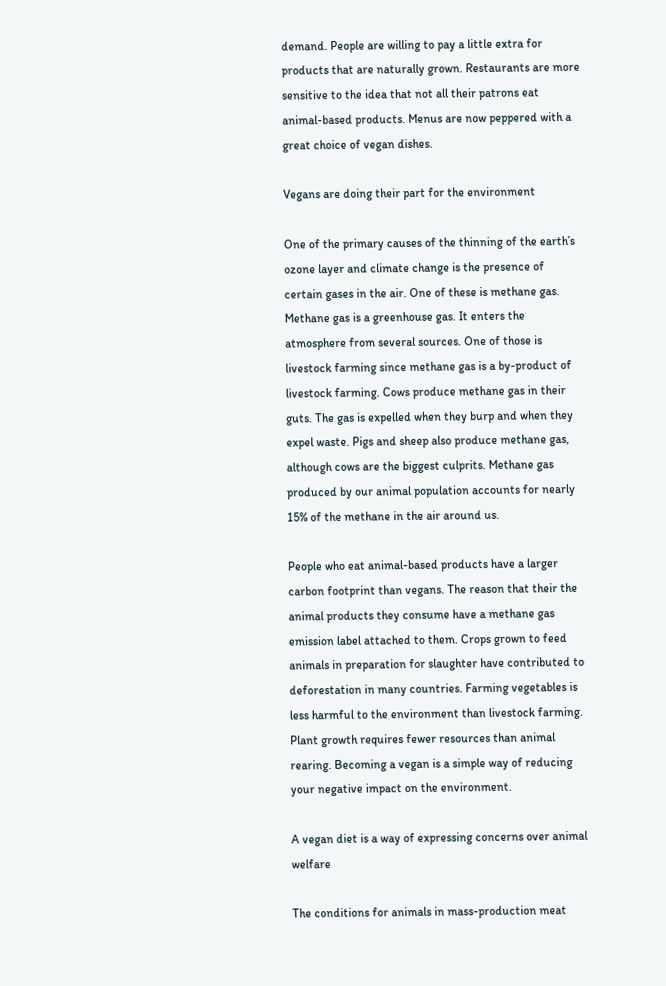demand. People are willing to pay a little extra for products that are naturally grown. Restaurants are more sensitive to the idea that not all their patrons eat animal-based products. Menus are now peppered with a great choice of vegan dishes.

Vegans are doing their part for the environment

One of the primary causes of the thinning of the earth’s ozone layer and climate change is the presence of certain gases in the air. One of these is methane gas. Methane gas is a greenhouse gas. It enters the atmosphere from several sources. One of those is livestock farming since methane gas is a by-product of livestock farming. Cows produce methane gas in their guts. The gas is expelled when they burp and when they expel waste. Pigs and sheep also produce methane gas, although cows are the biggest culprits. Methane gas produced by our animal population accounts for nearly 15% of the methane in the air around us.

People who eat animal-based products have a larger carbon footprint than vegans. The reason that their the animal products they consume have a methane gas emission label attached to them. Crops grown to feed animals in preparation for slaughter have contributed to deforestation in many countries. Farming vegetables is less harmful to the environment than livestock farming. Plant growth requires fewer resources than animal rearing. Becoming a vegan is a simple way of reducing your negative impact on the environment.

A vegan diet is a way of expressing concerns over animal welfare

The conditions for animals in mass-production meat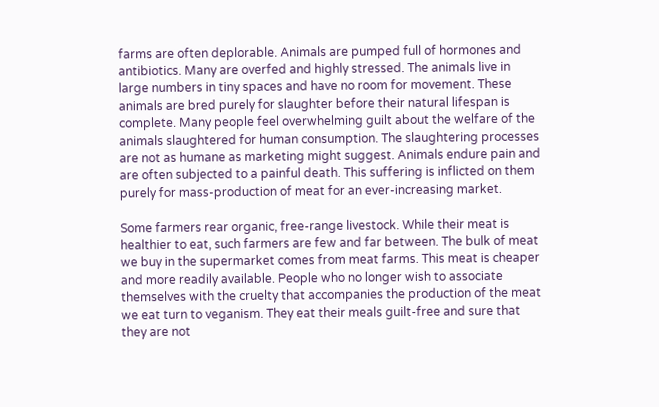farms are often deplorable. Animals are pumped full of hormones and antibiotics. Many are overfed and highly stressed. The animals live in large numbers in tiny spaces and have no room for movement. These animals are bred purely for slaughter before their natural lifespan is complete. Many people feel overwhelming guilt about the welfare of the animals slaughtered for human consumption. The slaughtering processes are not as humane as marketing might suggest. Animals endure pain and are often subjected to a painful death. This suffering is inflicted on them purely for mass-production of meat for an ever-increasing market.

Some farmers rear organic, free-range livestock. While their meat is healthier to eat, such farmers are few and far between. The bulk of meat we buy in the supermarket comes from meat farms. This meat is cheaper and more readily available. People who no longer wish to associate themselves with the cruelty that accompanies the production of the meat we eat turn to veganism. They eat their meals guilt-free and sure that they are not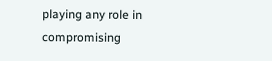playing any role in compromising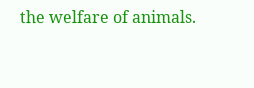the welfare of animals.